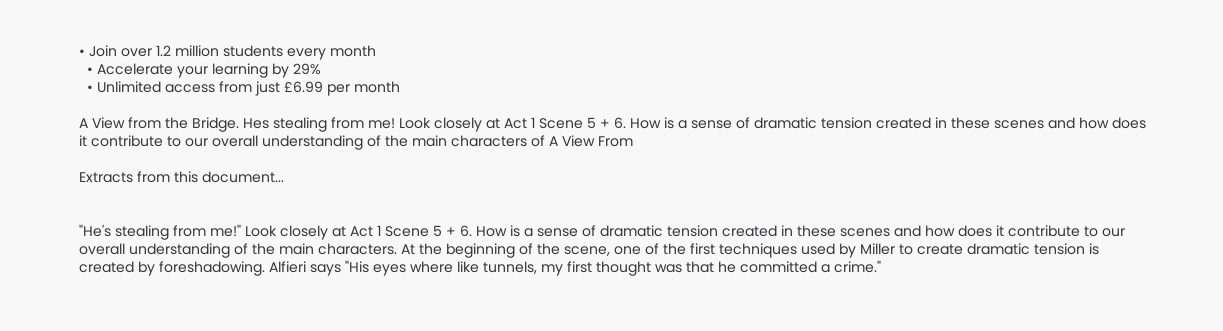• Join over 1.2 million students every month
  • Accelerate your learning by 29%
  • Unlimited access from just £6.99 per month

A View from the Bridge. Hes stealing from me! Look closely at Act 1 Scene 5 + 6. How is a sense of dramatic tension created in these scenes and how does it contribute to our overall understanding of the main characters of A View From

Extracts from this document...


"He's stealing from me!" Look closely at Act 1 Scene 5 + 6. How is a sense of dramatic tension created in these scenes and how does it contribute to our overall understanding of the main characters. At the beginning of the scene, one of the first techniques used by Miller to create dramatic tension is created by foreshadowing. Alfieri says "His eyes where like tunnels, my first thought was that he committed a crime."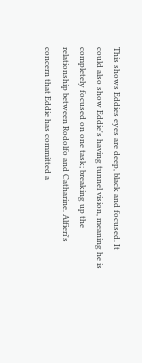This shows Eddies eyes are deep, black and focused. It could also show Eddie's having tunnel vision, meaning he is completely focused on one task; breaking up the relationship between Rodolfo and Catharine. Alfieri's concern that Eddie has committed a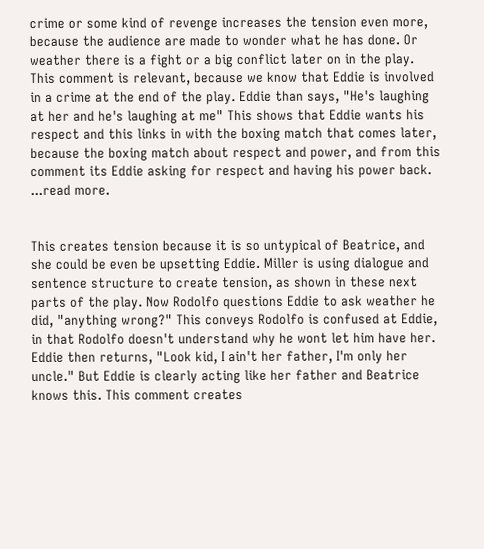crime or some kind of revenge increases the tension even more, because the audience are made to wonder what he has done. Or weather there is a fight or a big conflict later on in the play. This comment is relevant, because we know that Eddie is involved in a crime at the end of the play. Eddie than says, "He's laughing at her and he's laughing at me" This shows that Eddie wants his respect and this links in with the boxing match that comes later, because the boxing match about respect and power, and from this comment its Eddie asking for respect and having his power back. ...read more.


This creates tension because it is so untypical of Beatrice, and she could be even be upsetting Eddie. Miller is using dialogue and sentence structure to create tension, as shown in these next parts of the play. Now Rodolfo questions Eddie to ask weather he did, "anything wrong?" This conveys Rodolfo is confused at Eddie, in that Rodolfo doesn't understand why he wont let him have her. Eddie then returns, "Look kid, I ain't her father, I'm only her uncle." But Eddie is clearly acting like her father and Beatrice knows this. This comment creates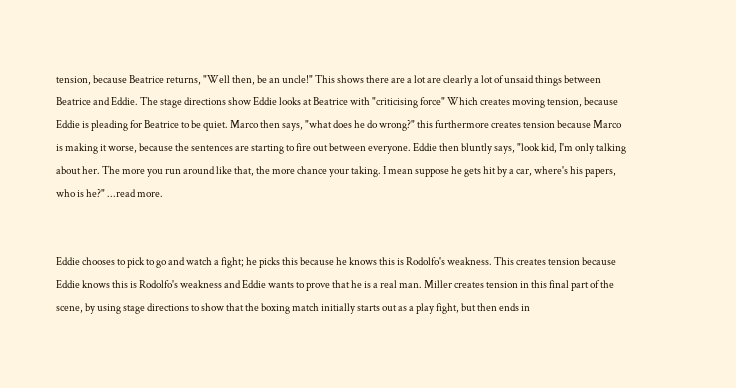tension, because Beatrice returns, "Well then, be an uncle!" This shows there are a lot are clearly a lot of unsaid things between Beatrice and Eddie. The stage directions show Eddie looks at Beatrice with "criticising force" Which creates moving tension, because Eddie is pleading for Beatrice to be quiet. Marco then says, "what does he do wrong?" this furthermore creates tension because Marco is making it worse, because the sentences are starting to fire out between everyone. Eddie then bluntly says, "look kid, I'm only talking about her. The more you run around like that, the more chance your taking. I mean suppose he gets hit by a car, where's his papers, who is he?" ...read more.


Eddie chooses to pick to go and watch a fight; he picks this because he knows this is Rodolfo's weakness. This creates tension because Eddie knows this is Rodolfo's weakness and Eddie wants to prove that he is a real man. Miller creates tension in this final part of the scene, by using stage directions to show that the boxing match initially starts out as a play fight, but then ends in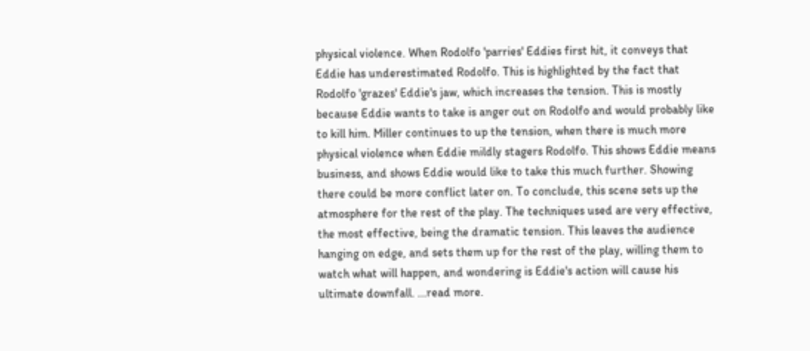physical violence. When Rodolfo 'parries' Eddies first hit, it conveys that Eddie has underestimated Rodolfo. This is highlighted by the fact that Rodolfo 'grazes' Eddie's jaw, which increases the tension. This is mostly because Eddie wants to take is anger out on Rodolfo and would probably like to kill him. Miller continues to up the tension, when there is much more physical violence when Eddie mildly stagers Rodolfo. This shows Eddie means business, and shows Eddie would like to take this much further. Showing there could be more conflict later on. To conclude, this scene sets up the atmosphere for the rest of the play. The techniques used are very effective, the most effective, being the dramatic tension. This leaves the audience hanging on edge, and sets them up for the rest of the play, willing them to watch what will happen, and wondering is Eddie's action will cause his ultimate downfall. ...read more.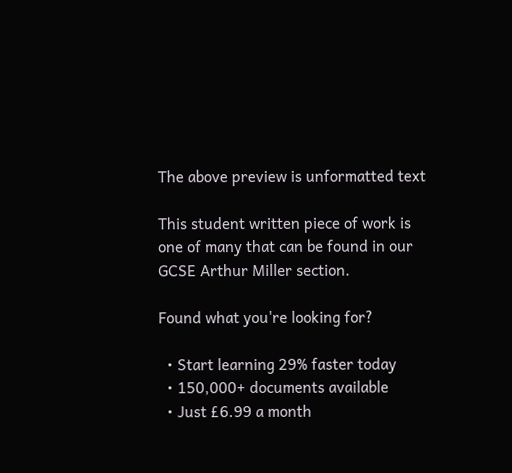The above preview is unformatted text

This student written piece of work is one of many that can be found in our GCSE Arthur Miller section.

Found what you're looking for?

  • Start learning 29% faster today
  • 150,000+ documents available
  • Just £6.99 a month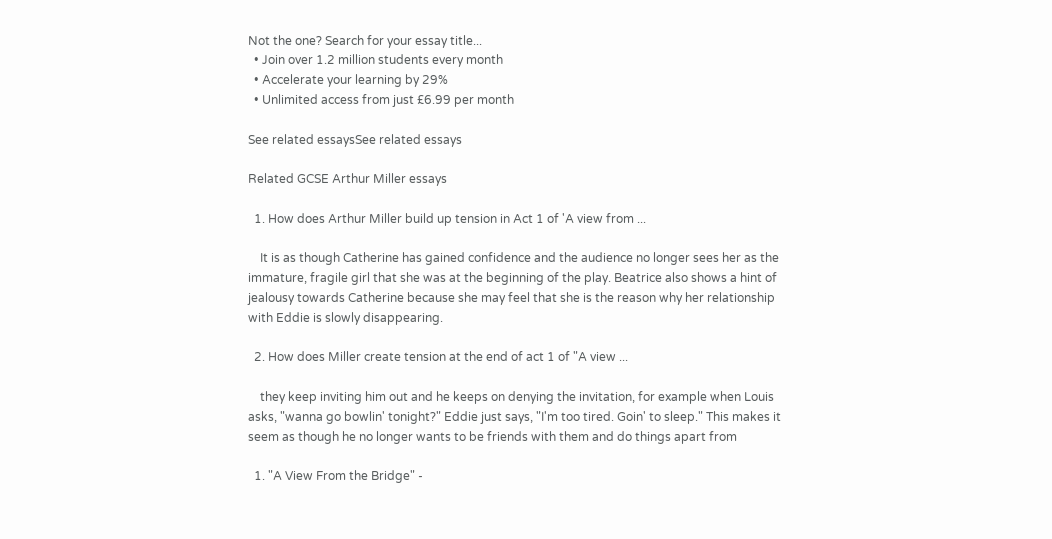Not the one? Search for your essay title...
  • Join over 1.2 million students every month
  • Accelerate your learning by 29%
  • Unlimited access from just £6.99 per month

See related essaysSee related essays

Related GCSE Arthur Miller essays

  1. How does Arthur Miller build up tension in Act 1 of 'A view from ...

    It is as though Catherine has gained confidence and the audience no longer sees her as the immature, fragile girl that she was at the beginning of the play. Beatrice also shows a hint of jealousy towards Catherine because she may feel that she is the reason why her relationship with Eddie is slowly disappearing.

  2. How does Miller create tension at the end of act 1 of "A view ...

    they keep inviting him out and he keeps on denying the invitation, for example when Louis asks, "wanna go bowlin' tonight?" Eddie just says, "I'm too tired. Goin' to sleep." This makes it seem as though he no longer wants to be friends with them and do things apart from

  1. "A View From the Bridge" -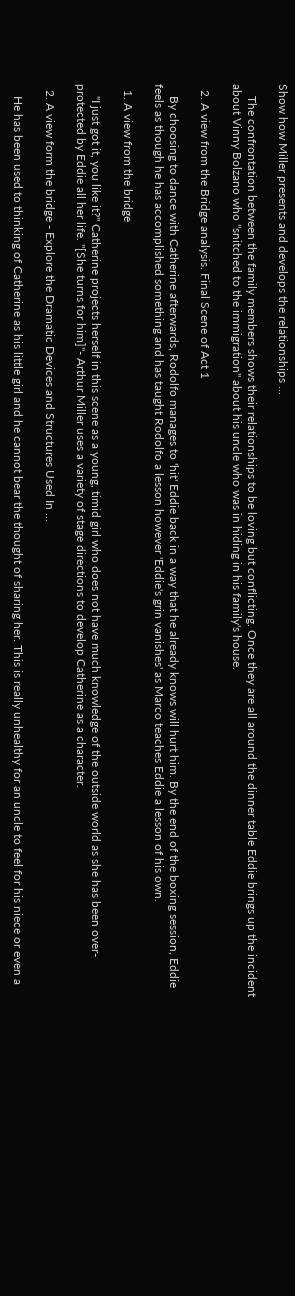Show how Miller presents and develops the relationships ...

    The confrontation between the family members shows their relationships to be loving but conflicting. Once they are all around the dinner table Eddie brings up the incident about Vinny Bolzano who "snitched to the immigration" about his uncle who was in hiding in his family's house.

  2. A view from the Bridge analysis. Final Scene of Act 1

    By choosing to dance with Catherine afterwards, Rodolfo manages to 'hit' Eddie back in a way that he already knows will hurt him. By the end of the boxing session, Eddie feels as though he has accomplished something and has taught Rodolfo a lesson however 'Eddie's grin vanishes' as Marco teaches Eddie a lesson of his own.

  1. A view from the bridge

    "I just got it, you like it?" Catherine projects herself in this scene as a young, timid girl who does not have much knowledge of the outside world as she has been over-protected by Eddie all her life. ''[She turns for him]''- Arthur Miller uses a variety of stage directions to develop Catherine as a character.

  2. A view form the bridge - Explore the Dramatic Devices and Structures Used In ...

    He has been used to thinking of Catherine as his little girl and he cannot bear the thought of sharing her. This is really unhealthy for an uncle to feel for his niece or even a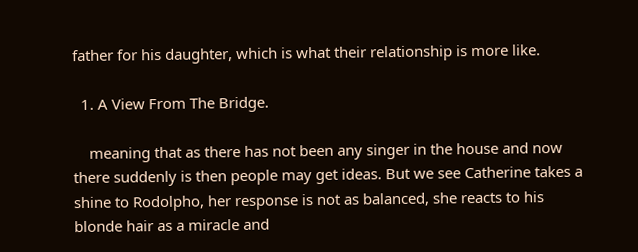father for his daughter, which is what their relationship is more like.

  1. A View From The Bridge.

    meaning that as there has not been any singer in the house and now there suddenly is then people may get ideas. But we see Catherine takes a shine to Rodolpho, her response is not as balanced, she reacts to his blonde hair as a miracle and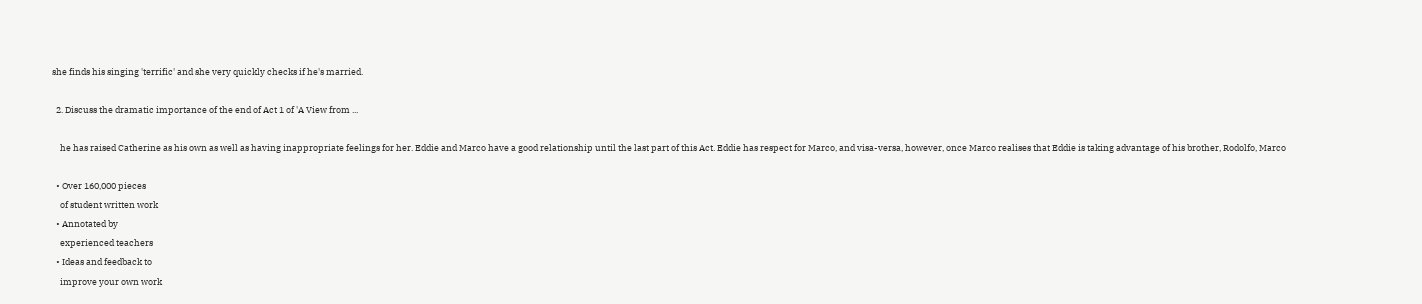she finds his singing 'terrific' and she very quickly checks if he's married.

  2. Discuss the dramatic importance of the end of Act 1 of 'A View from ...

    he has raised Catherine as his own as well as having inappropriate feelings for her. Eddie and Marco have a good relationship until the last part of this Act. Eddie has respect for Marco, and visa-versa, however, once Marco realises that Eddie is taking advantage of his brother, Rodolfo, Marco

  • Over 160,000 pieces
    of student written work
  • Annotated by
    experienced teachers
  • Ideas and feedback to
    improve your own work